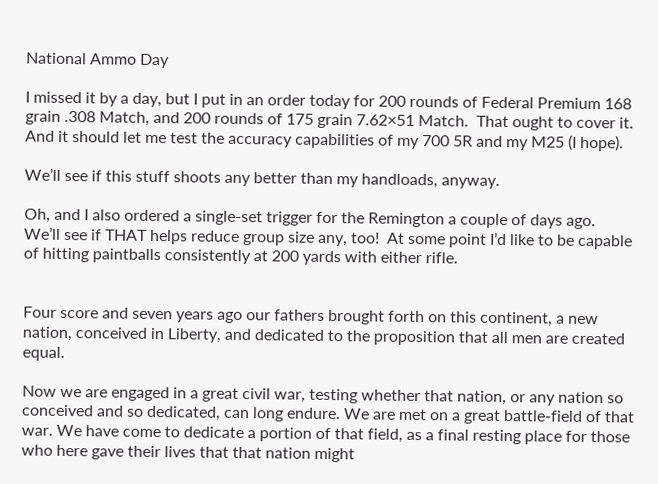National Ammo Day

I missed it by a day, but I put in an order today for 200 rounds of Federal Premium 168 grain .308 Match, and 200 rounds of 175 grain 7.62×51 Match.  That ought to cover it.  And it should let me test the accuracy capabilities of my 700 5R and my M25 (I hope).

We’ll see if this stuff shoots any better than my handloads, anyway.

Oh, and I also ordered a single-set trigger for the Remington a couple of days ago.  We’ll see if THAT helps reduce group size any, too!  At some point I’d like to be capable of hitting paintballs consistently at 200 yards with either rifle.


Four score and seven years ago our fathers brought forth on this continent, a new nation, conceived in Liberty, and dedicated to the proposition that all men are created equal.

Now we are engaged in a great civil war, testing whether that nation, or any nation so conceived and so dedicated, can long endure. We are met on a great battle-field of that war. We have come to dedicate a portion of that field, as a final resting place for those who here gave their lives that that nation might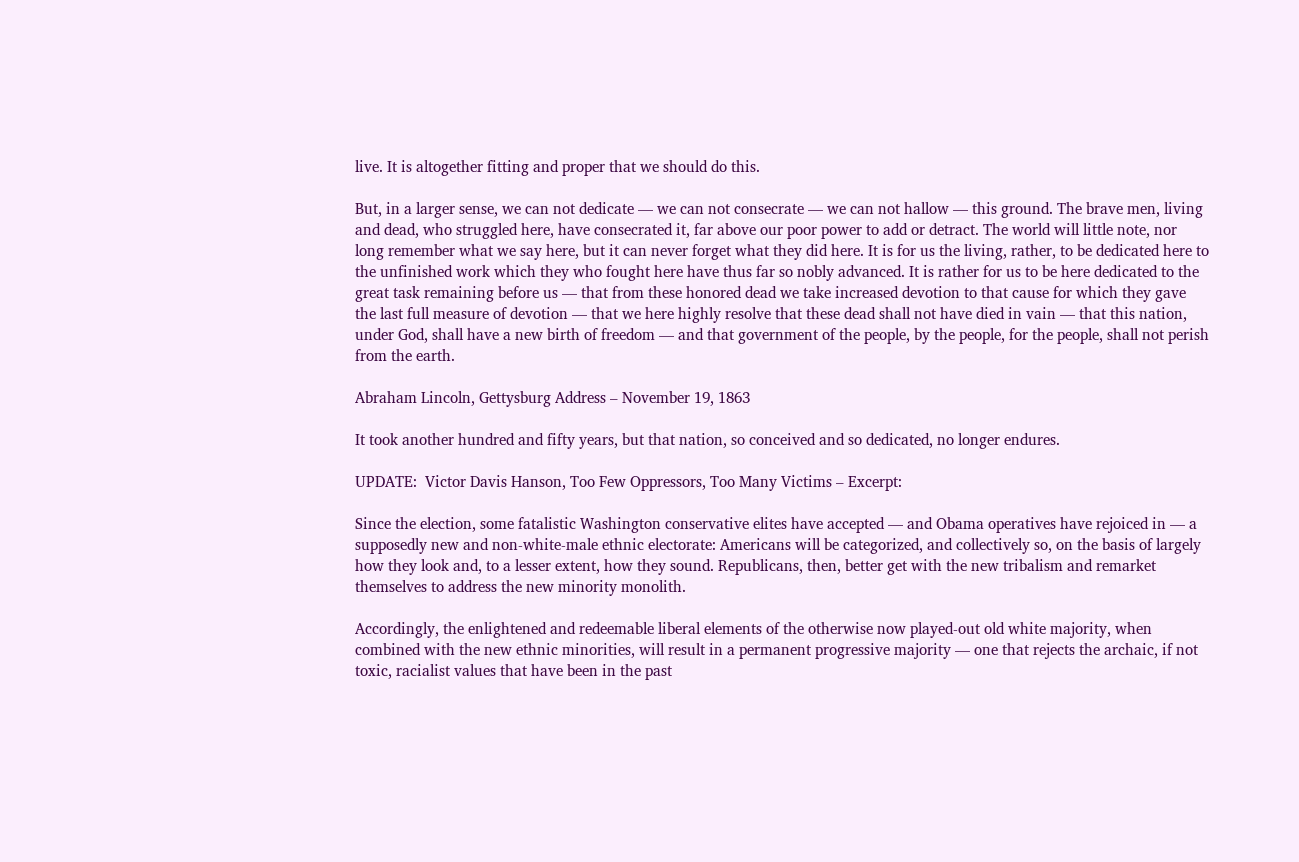live. It is altogether fitting and proper that we should do this.

But, in a larger sense, we can not dedicate — we can not consecrate — we can not hallow — this ground. The brave men, living and dead, who struggled here, have consecrated it, far above our poor power to add or detract. The world will little note, nor long remember what we say here, but it can never forget what they did here. It is for us the living, rather, to be dedicated here to the unfinished work which they who fought here have thus far so nobly advanced. It is rather for us to be here dedicated to the great task remaining before us — that from these honored dead we take increased devotion to that cause for which they gave the last full measure of devotion — that we here highly resolve that these dead shall not have died in vain — that this nation, under God, shall have a new birth of freedom — and that government of the people, by the people, for the people, shall not perish from the earth.

Abraham Lincoln, Gettysburg Address – November 19, 1863

It took another hundred and fifty years, but that nation, so conceived and so dedicated, no longer endures.

UPDATE:  Victor Davis Hanson, Too Few Oppressors, Too Many Victims – Excerpt:

Since the election, some fatalistic Washington conservative elites have accepted — and Obama operatives have rejoiced in — a supposedly new and non-white-male ethnic electorate: Americans will be categorized, and collectively so, on the basis of largely how they look and, to a lesser extent, how they sound. Republicans, then, better get with the new tribalism and remarket themselves to address the new minority monolith.

Accordingly, the enlightened and redeemable liberal elements of the otherwise now played-out old white majority, when combined with the new ethnic minorities, will result in a permanent progressive majority — one that rejects the archaic, if not toxic, racialist values that have been in the past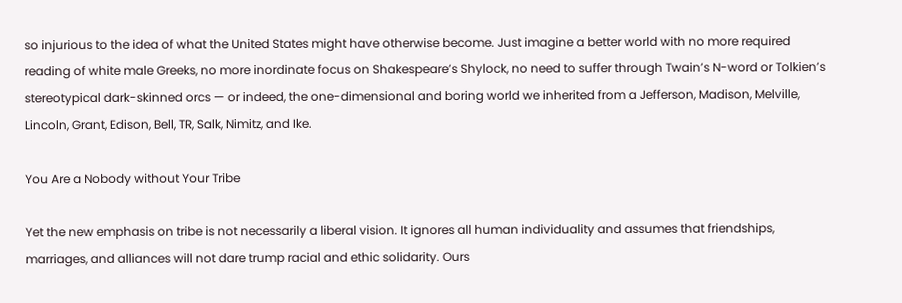so injurious to the idea of what the United States might have otherwise become. Just imagine a better world with no more required reading of white male Greeks, no more inordinate focus on Shakespeare’s Shylock, no need to suffer through Twain’s N-word or Tolkien’s stereotypical dark-skinned orcs — or indeed, the one-dimensional and boring world we inherited from a Jefferson, Madison, Melville, Lincoln, Grant, Edison, Bell, TR, Salk, Nimitz, and Ike.

You Are a Nobody without Your Tribe

Yet the new emphasis on tribe is not necessarily a liberal vision. It ignores all human individuality and assumes that friendships, marriages, and alliances will not dare trump racial and ethic solidarity. Ours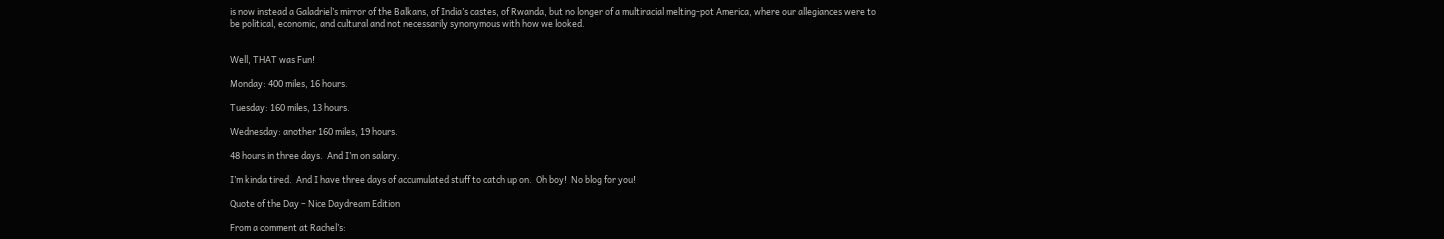is now instead a Galadriel’s mirror of the Balkans, of India’s castes, of Rwanda, but no longer of a multiracial melting-pot America, where our allegiances were to be political, economic, and cultural and not necessarily synonymous with how we looked.


Well, THAT was Fun!

Monday: 400 miles, 16 hours.

Tuesday: 160 miles, 13 hours.

Wednesday: another 160 miles, 19 hours.

48 hours in three days.  And I’m on salary.

I’m kinda tired.  And I have three days of accumulated stuff to catch up on.  Oh boy!  No blog for you!

Quote of the Day – Nice Daydream Edition

From a comment at Rachel’s: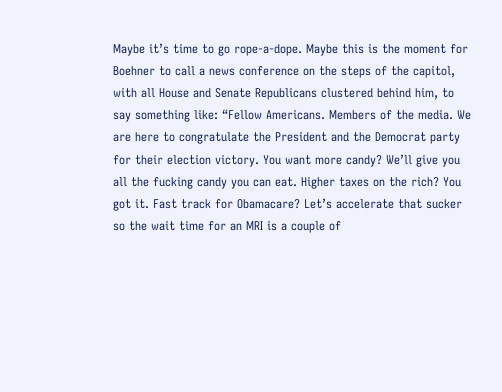Maybe it’s time to go rope-a-dope. Maybe this is the moment for Boehner to call a news conference on the steps of the capitol, with all House and Senate Republicans clustered behind him, to say something like: “Fellow Americans. Members of the media. We are here to congratulate the President and the Democrat party for their election victory. You want more candy? We’ll give you all the fucking candy you can eat. Higher taxes on the rich? You got it. Fast track for Obamacare? Let’s accelerate that sucker so the wait time for an MRI is a couple of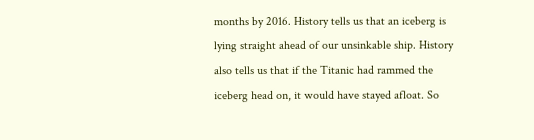months by 2016. History tells us that an iceberg is lying straight ahead of our unsinkable ship. History also tells us that if the Titanic had rammed the iceberg head on, it would have stayed afloat. So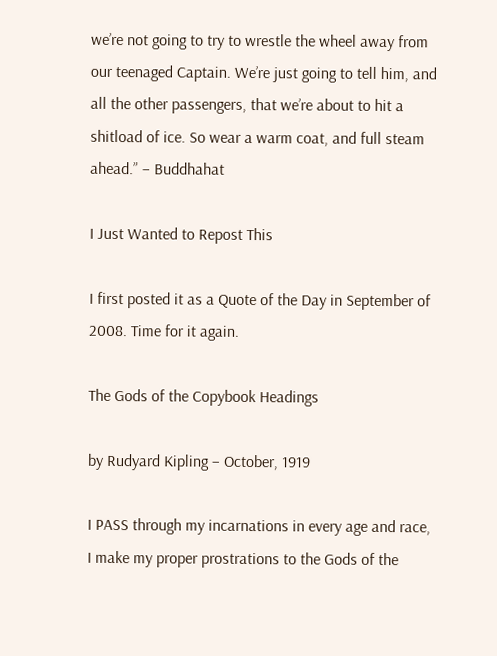we’re not going to try to wrestle the wheel away from our teenaged Captain. We’re just going to tell him, and all the other passengers, that we’re about to hit a shitload of ice. So wear a warm coat, and full steam ahead.” – Buddhahat

I Just Wanted to Repost This

I first posted it as a Quote of the Day in September of 2008. Time for it again.

The Gods of the Copybook Headings

by Rudyard Kipling – October, 1919

I PASS through my incarnations in every age and race,
I make my proper prostrations to the Gods of the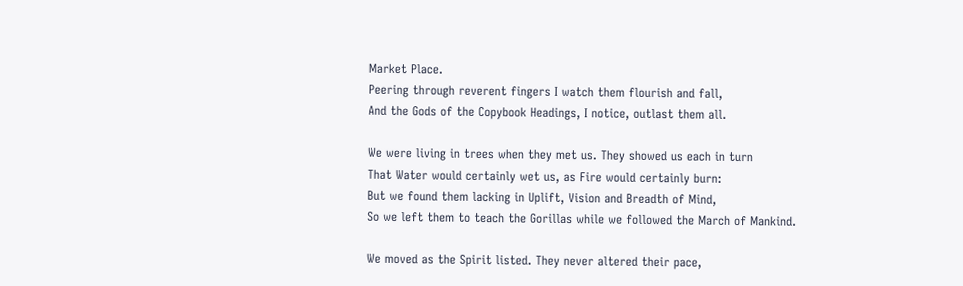Market Place.
Peering through reverent fingers I watch them flourish and fall,
And the Gods of the Copybook Headings, I notice, outlast them all.

We were living in trees when they met us. They showed us each in turn
That Water would certainly wet us, as Fire would certainly burn:
But we found them lacking in Uplift, Vision and Breadth of Mind,
So we left them to teach the Gorillas while we followed the March of Mankind.

We moved as the Spirit listed. They never altered their pace,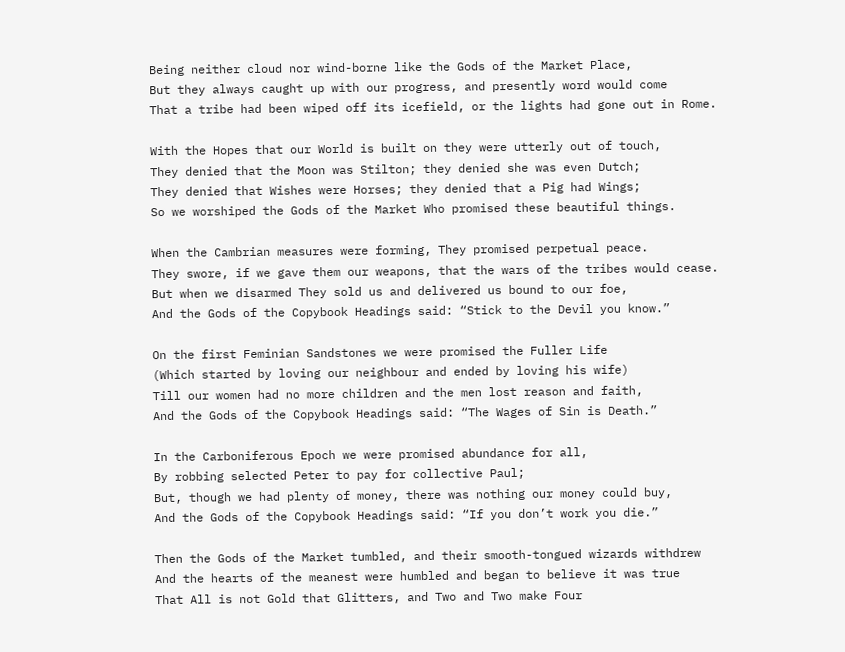Being neither cloud nor wind-borne like the Gods of the Market Place,
But they always caught up with our progress, and presently word would come
That a tribe had been wiped off its icefield, or the lights had gone out in Rome.

With the Hopes that our World is built on they were utterly out of touch,
They denied that the Moon was Stilton; they denied she was even Dutch;
They denied that Wishes were Horses; they denied that a Pig had Wings;
So we worshiped the Gods of the Market Who promised these beautiful things.

When the Cambrian measures were forming, They promised perpetual peace.
They swore, if we gave them our weapons, that the wars of the tribes would cease.
But when we disarmed They sold us and delivered us bound to our foe,
And the Gods of the Copybook Headings said: “Stick to the Devil you know.”

On the first Feminian Sandstones we were promised the Fuller Life
(Which started by loving our neighbour and ended by loving his wife)
Till our women had no more children and the men lost reason and faith,
And the Gods of the Copybook Headings said: “The Wages of Sin is Death.”

In the Carboniferous Epoch we were promised abundance for all,
By robbing selected Peter to pay for collective Paul;
But, though we had plenty of money, there was nothing our money could buy,
And the Gods of the Copybook Headings said: “If you don’t work you die.”

Then the Gods of the Market tumbled, and their smooth-tongued wizards withdrew
And the hearts of the meanest were humbled and began to believe it was true
That All is not Gold that Glitters, and Two and Two make Four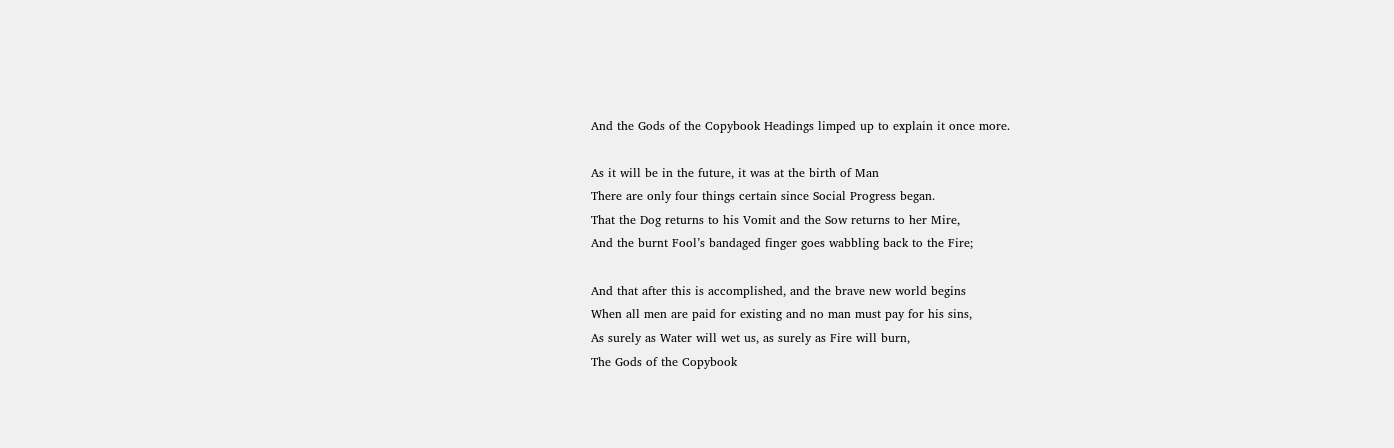And the Gods of the Copybook Headings limped up to explain it once more.

As it will be in the future, it was at the birth of Man
There are only four things certain since Social Progress began.
That the Dog returns to his Vomit and the Sow returns to her Mire,
And the burnt Fool’s bandaged finger goes wabbling back to the Fire;

And that after this is accomplished, and the brave new world begins
When all men are paid for existing and no man must pay for his sins,
As surely as Water will wet us, as surely as Fire will burn,
The Gods of the Copybook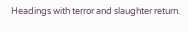Headings with terror and slaughter return.